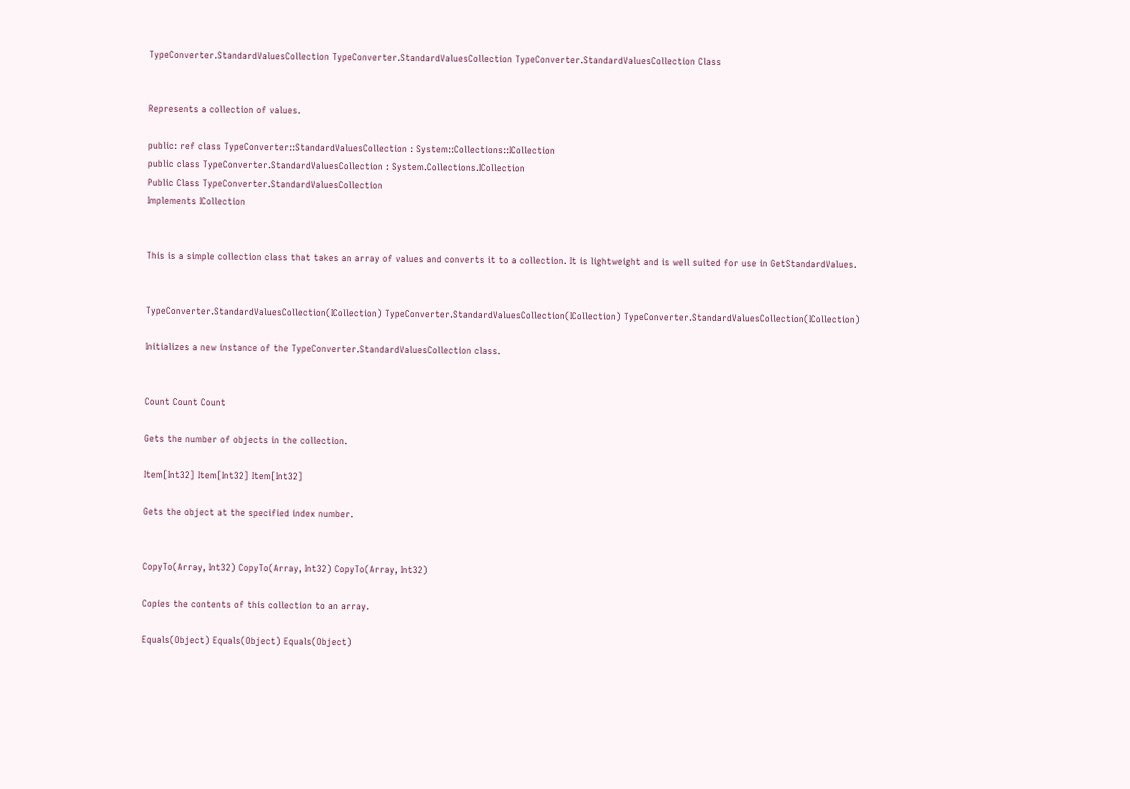TypeConverter.StandardValuesCollection TypeConverter.StandardValuesCollection TypeConverter.StandardValuesCollection Class


Represents a collection of values.

public: ref class TypeConverter::StandardValuesCollection : System::Collections::ICollection
public class TypeConverter.StandardValuesCollection : System.Collections.ICollection
Public Class TypeConverter.StandardValuesCollection
Implements ICollection


This is a simple collection class that takes an array of values and converts it to a collection. It is lightweight and is well suited for use in GetStandardValues.


TypeConverter.StandardValuesCollection(ICollection) TypeConverter.StandardValuesCollection(ICollection) TypeConverter.StandardValuesCollection(ICollection)

Initializes a new instance of the TypeConverter.StandardValuesCollection class.


Count Count Count

Gets the number of objects in the collection.

Item[Int32] Item[Int32] Item[Int32]

Gets the object at the specified index number.


CopyTo(Array, Int32) CopyTo(Array, Int32) CopyTo(Array, Int32)

Copies the contents of this collection to an array.

Equals(Object) Equals(Object) Equals(Object)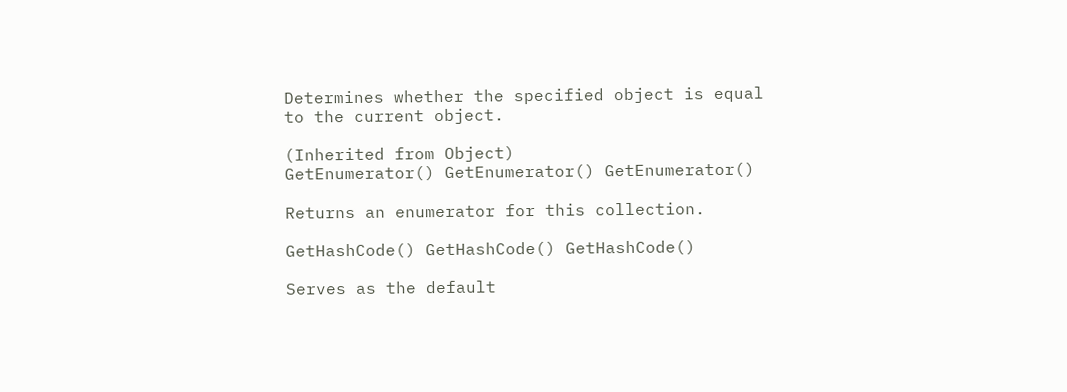Determines whether the specified object is equal to the current object.

(Inherited from Object)
GetEnumerator() GetEnumerator() GetEnumerator()

Returns an enumerator for this collection.

GetHashCode() GetHashCode() GetHashCode()

Serves as the default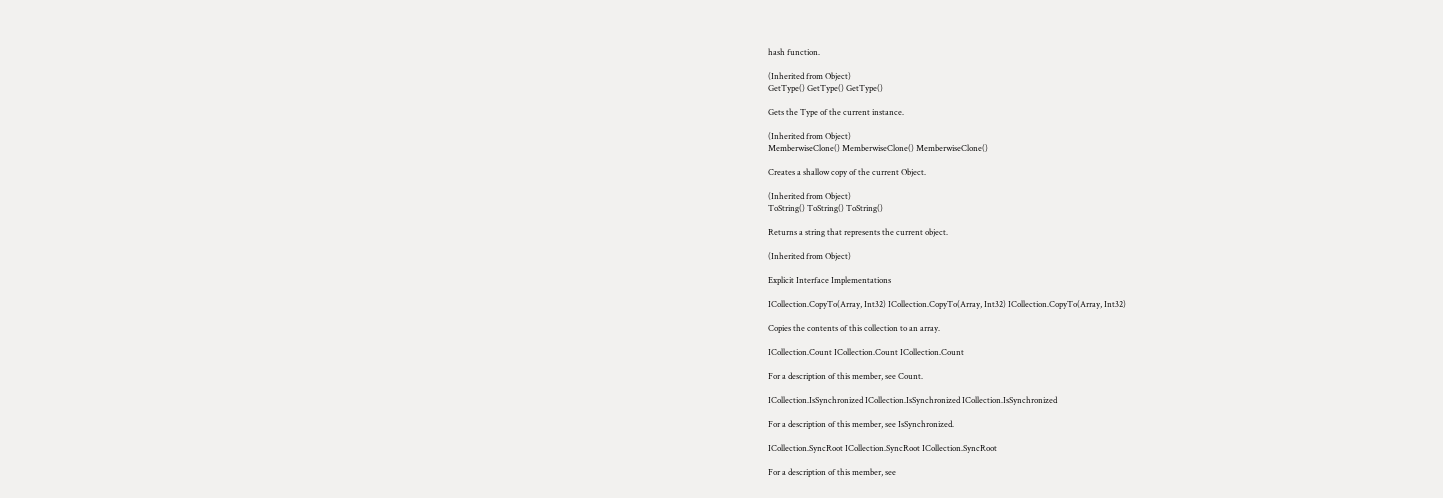hash function.

(Inherited from Object)
GetType() GetType() GetType()

Gets the Type of the current instance.

(Inherited from Object)
MemberwiseClone() MemberwiseClone() MemberwiseClone()

Creates a shallow copy of the current Object.

(Inherited from Object)
ToString() ToString() ToString()

Returns a string that represents the current object.

(Inherited from Object)

Explicit Interface Implementations

ICollection.CopyTo(Array, Int32) ICollection.CopyTo(Array, Int32) ICollection.CopyTo(Array, Int32)

Copies the contents of this collection to an array.

ICollection.Count ICollection.Count ICollection.Count

For a description of this member, see Count.

ICollection.IsSynchronized ICollection.IsSynchronized ICollection.IsSynchronized

For a description of this member, see IsSynchronized.

ICollection.SyncRoot ICollection.SyncRoot ICollection.SyncRoot

For a description of this member, see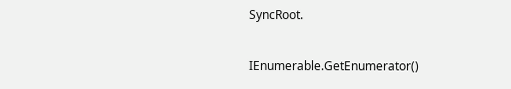SyncRoot.

IEnumerable.GetEnumerator()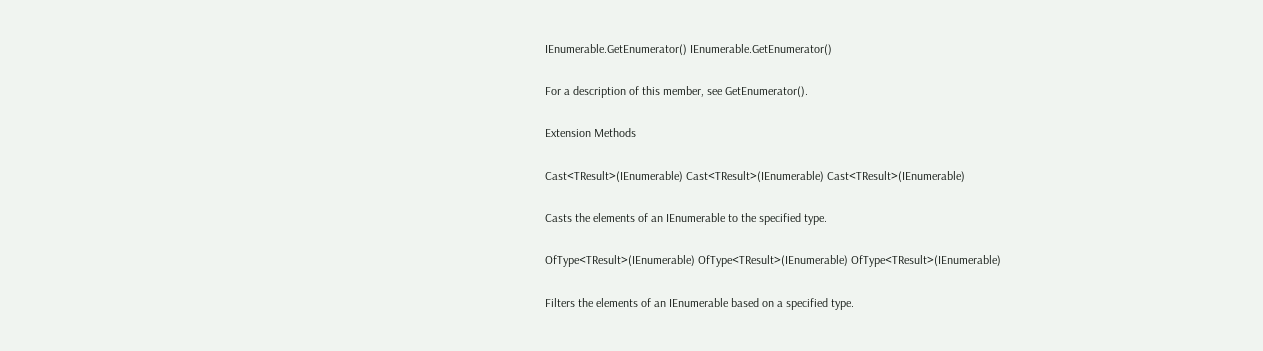IEnumerable.GetEnumerator() IEnumerable.GetEnumerator()

For a description of this member, see GetEnumerator().

Extension Methods

Cast<TResult>(IEnumerable) Cast<TResult>(IEnumerable) Cast<TResult>(IEnumerable)

Casts the elements of an IEnumerable to the specified type.

OfType<TResult>(IEnumerable) OfType<TResult>(IEnumerable) OfType<TResult>(IEnumerable)

Filters the elements of an IEnumerable based on a specified type.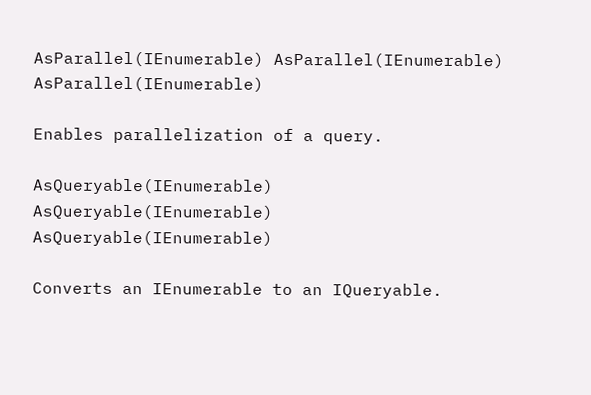AsParallel(IEnumerable) AsParallel(IEnumerable) AsParallel(IEnumerable)

Enables parallelization of a query.

AsQueryable(IEnumerable) AsQueryable(IEnumerable) AsQueryable(IEnumerable)

Converts an IEnumerable to an IQueryable.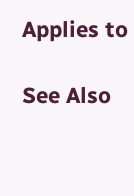Applies to

See Also